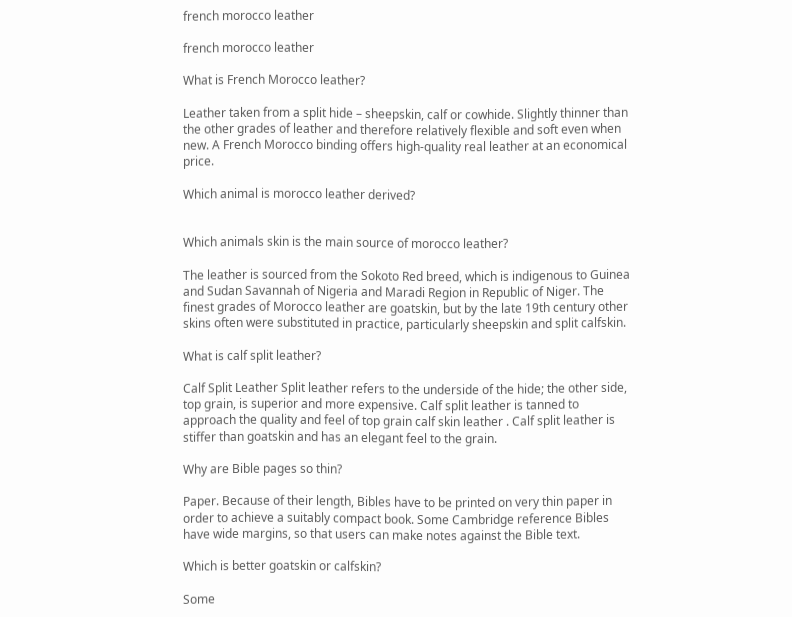french morocco leather

french morocco leather

What is French Morocco leather?

Leather taken from a split hide – sheepskin, calf or cowhide. Slightly thinner than the other grades of leather and therefore relatively flexible and soft even when new. A French Morocco binding offers high-quality real leather at an economical price.

Which animal is morocco leather derived?


Which animals skin is the main source of morocco leather?

The leather is sourced from the Sokoto Red breed, which is indigenous to Guinea and Sudan Savannah of Nigeria and Maradi Region in Republic of Niger. The finest grades of Morocco leather are goatskin, but by the late 19th century other skins often were substituted in practice, particularly sheepskin and split calfskin.

What is calf split leather?

Calf Split Leather Split leather refers to the underside of the hide; the other side, top grain, is superior and more expensive. Calf split leather is tanned to approach the quality and feel of top grain calf skin leather . Calf split leather is stiffer than goatskin and has an elegant feel to the grain.

Why are Bible pages so thin?

Paper. Because of their length, Bibles have to be printed on very thin paper in order to achieve a suitably compact book. Some Cambridge reference Bibles have wide margins, so that users can make notes against the Bible text.

Which is better goatskin or calfskin?

Some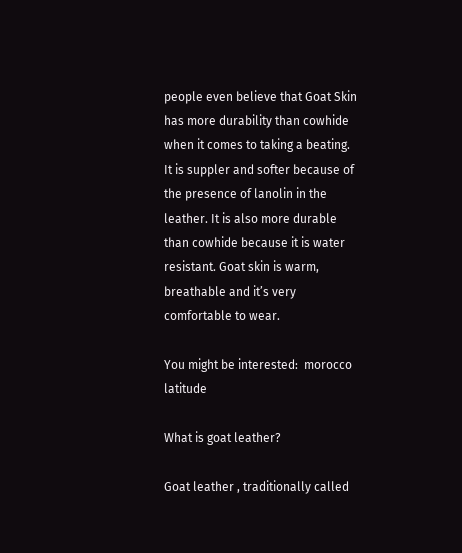people even believe that Goat Skin has more durability than cowhide when it comes to taking a beating. It is suppler and softer because of the presence of lanolin in the leather. It is also more durable than cowhide because it is water resistant. Goat skin is warm, breathable and it’s very comfortable to wear.

You might be interested:  morocco latitude

What is goat leather?

Goat leather , traditionally called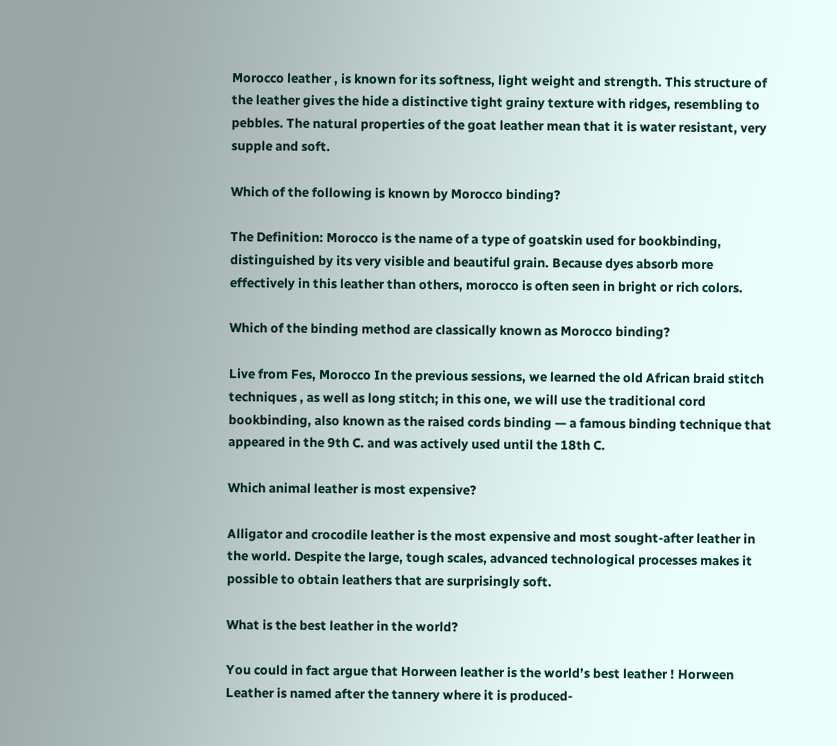Morocco leather , is known for its softness, light weight and strength. This structure of the leather gives the hide a distinctive tight grainy texture with ridges, resembling to pebbles. The natural properties of the goat leather mean that it is water resistant, very supple and soft.

Which of the following is known by Morocco binding?

The Definition: Morocco is the name of a type of goatskin used for bookbinding, distinguished by its very visible and beautiful grain. Because dyes absorb more effectively in this leather than others, morocco is often seen in bright or rich colors.

Which of the binding method are classically known as Morocco binding?

Live from Fes, Morocco In the previous sessions, we learned the old African braid stitch techniques , as well as long stitch; in this one, we will use the traditional cord bookbinding, also known as the raised cords binding — a famous binding technique that appeared in the 9th C. and was actively used until the 18th C.

Which animal leather is most expensive?

Alligator and crocodile leather is the most expensive and most sought-after leather in the world. Despite the large, tough scales, advanced technological processes makes it possible to obtain leathers that are surprisingly soft.

What is the best leather in the world?

You could in fact argue that Horween leather is the world’s best leather ! Horween Leather is named after the tannery where it is produced-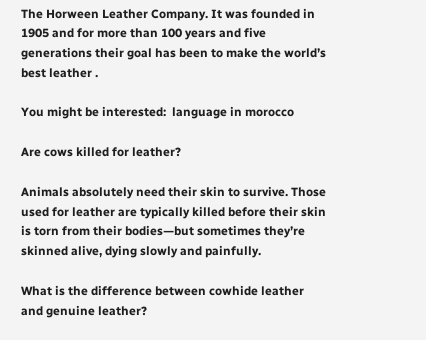The Horween Leather Company. It was founded in 1905 and for more than 100 years and five generations their goal has been to make the world’s best leather .

You might be interested:  language in morocco

Are cows killed for leather?

Animals absolutely need their skin to survive. Those used for leather are typically killed before their skin is torn from their bodies—but sometimes they’re skinned alive, dying slowly and painfully.

What is the difference between cowhide leather and genuine leather?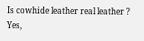Is cowhide leather real leather ? Yes,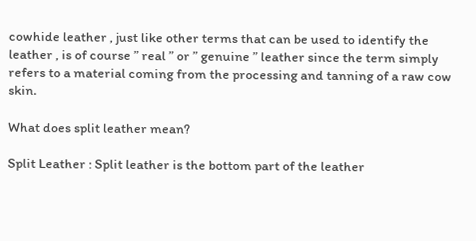cowhide leather , just like other terms that can be used to identify the leather , is of course ” real ” or ” genuine ” leather since the term simply refers to a material coming from the processing and tanning of a raw cow skin.

What does split leather mean?

Split Leather : Split leather is the bottom part of the leather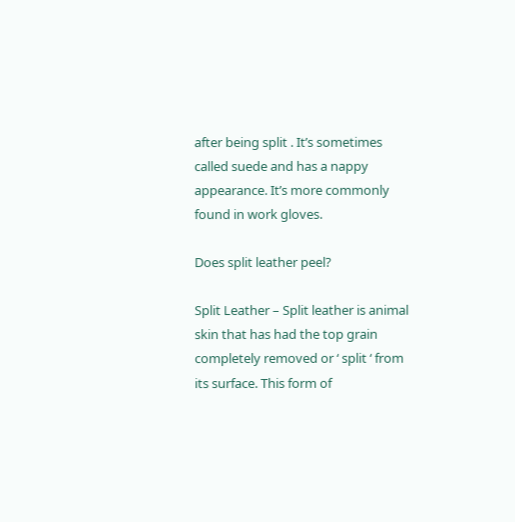after being split . It’s sometimes called suede and has a nappy appearance. It’s more commonly found in work gloves.

Does split leather peel?

Split Leather – Split leather is animal skin that has had the top grain completely removed or ‘ split ‘ from its surface. This form of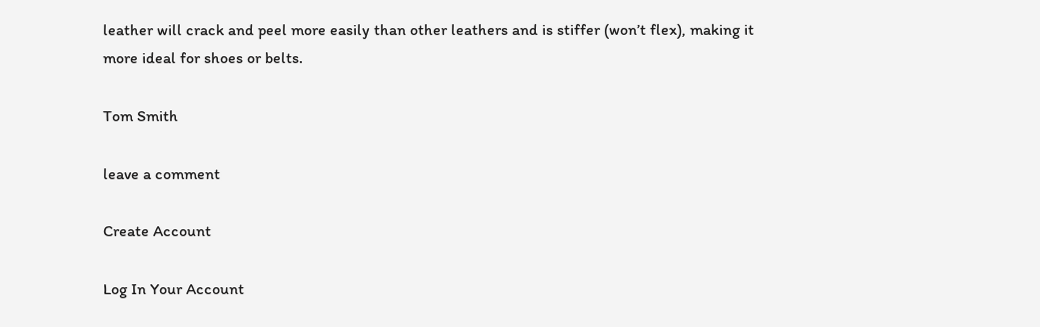leather will crack and peel more easily than other leathers and is stiffer (won’t flex), making it more ideal for shoes or belts.

Tom Smith

leave a comment

Create Account

Log In Your Account